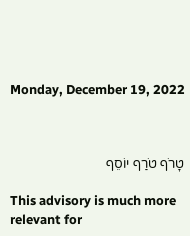Monday, December 19, 2022



טָרֹף טֹרַף יוֹסֵף

This advisory is much more relevant for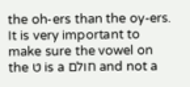the oh-ers than the oy-ers. It is very important to make sure the vowel on the ט is a חולם and not a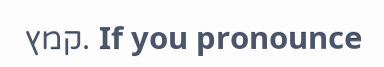קמץ. If you pronounce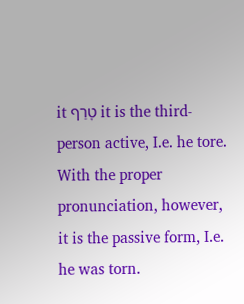it טָרַף it is the third-person active, I.e. he tore. With the proper pronunciation, however, it is the passive form, I.e. he was torn.